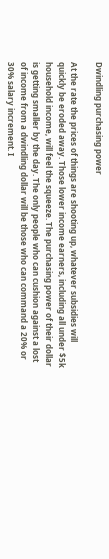Dwindling purchasing power

At the rate the prices of things are shooting up, whatever subsidies will quickly be eroded away. Those lower income earners, including all under $5k household income, will feel the squeeze. The purchasing power of their dollar is getting smaller by the day. The only people who can cushion against a lost of income from a dwindling dollar will be those who can command a 20% or 30% salary increment. I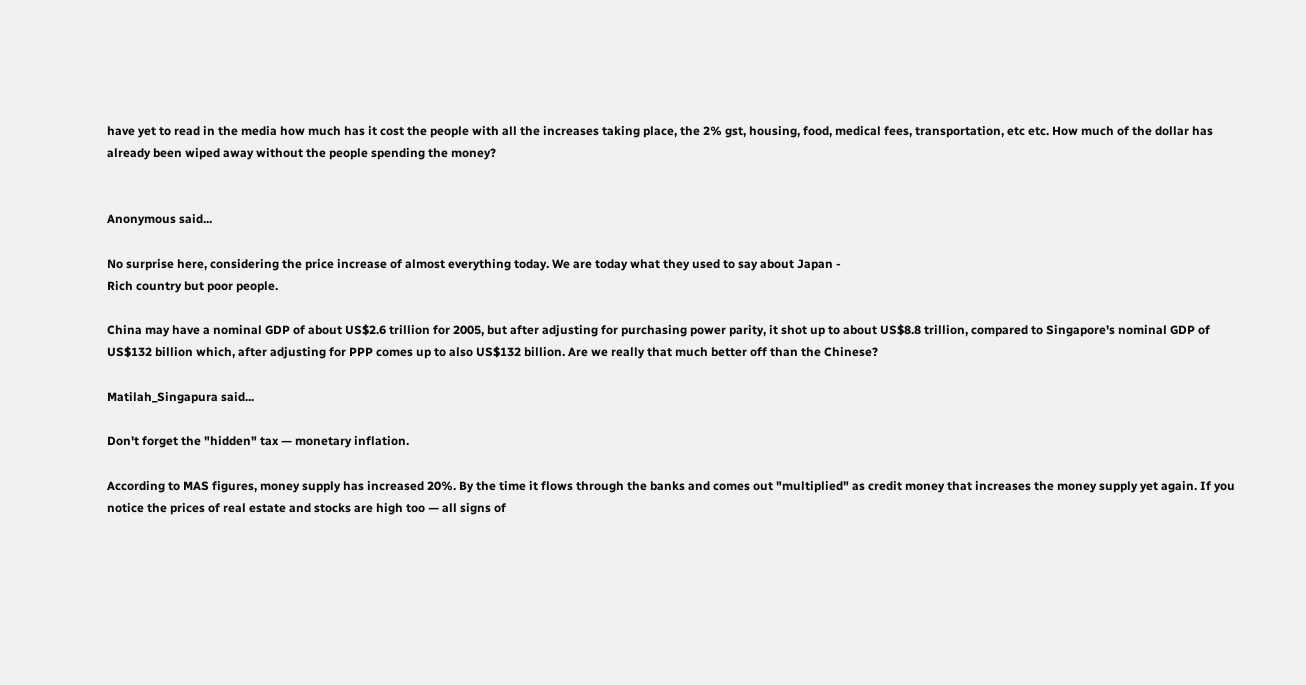have yet to read in the media how much has it cost the people with all the increases taking place, the 2% gst, housing, food, medical fees, transportation, etc etc. How much of the dollar has already been wiped away without the people spending the money?


Anonymous said...

No surprise here, considering the price increase of almost everything today. We are today what they used to say about Japan -
Rich country but poor people.

China may have a nominal GDP of about US$2.6 trillion for 2005, but after adjusting for purchasing power parity, it shot up to about US$8.8 trillion, compared to Singapore's nominal GDP of US$132 billion which, after adjusting for PPP comes up to also US$132 billion. Are we really that much better off than the Chinese?

Matilah_Singapura said...

Don't forget the "hidden" tax — monetary inflation.

According to MAS figures, money supply has increased 20%. By the time it flows through the banks and comes out "multiplied" as credit money that increases the money supply yet again. If you notice the prices of real estate and stocks are high too — all signs of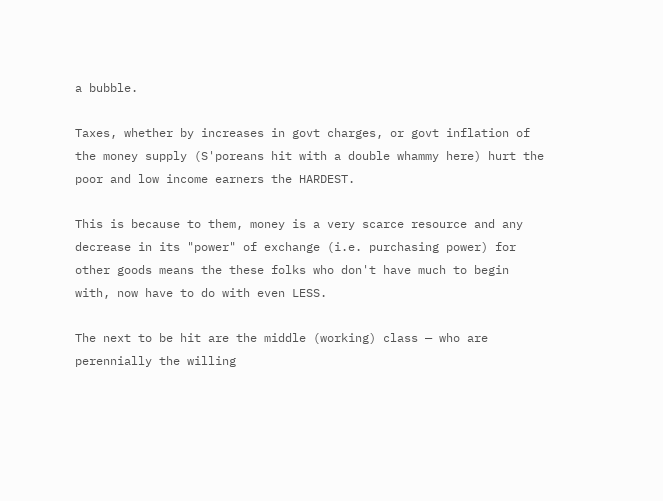a bubble.

Taxes, whether by increases in govt charges, or govt inflation of the money supply (S'poreans hit with a double whammy here) hurt the poor and low income earners the HARDEST.

This is because to them, money is a very scarce resource and any decrease in its "power" of exchange (i.e. purchasing power) for other goods means the these folks who don't have much to begin with, now have to do with even LESS.

The next to be hit are the middle (working) class — who are perennially the willing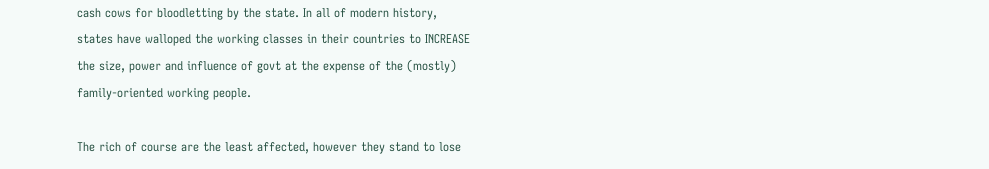cash cows for bloodletting by the state. In all of modern history, states have walloped the working classes in their countries to INCREASE the size, power and influence of govt at the expense of the (mostly) family-oriented working people.

The rich of course are the least affected, however they stand to lose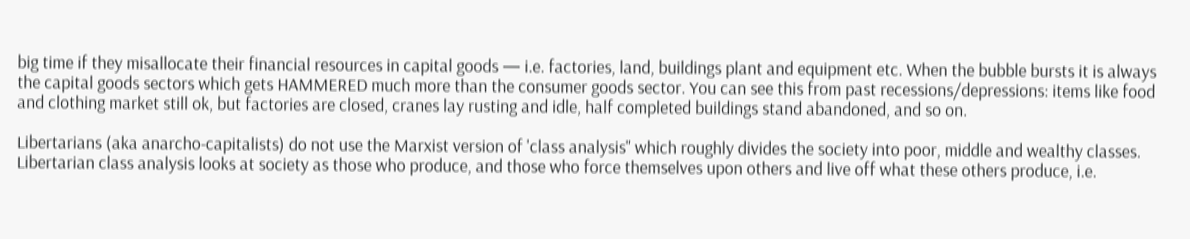big time if they misallocate their financial resources in capital goods — i.e. factories, land, buildings plant and equipment etc. When the bubble bursts it is always the capital goods sectors which gets HAMMERED much more than the consumer goods sector. You can see this from past recessions/depressions: items like food and clothing market still ok, but factories are closed, cranes lay rusting and idle, half completed buildings stand abandoned, and so on.

Libertarians (aka anarcho-capitalists) do not use the Marxist version of 'class analysis" which roughly divides the society into poor, middle and wealthy classes. Libertarian class analysis looks at society as those who produce, and those who force themselves upon others and live off what these others produce, i.e.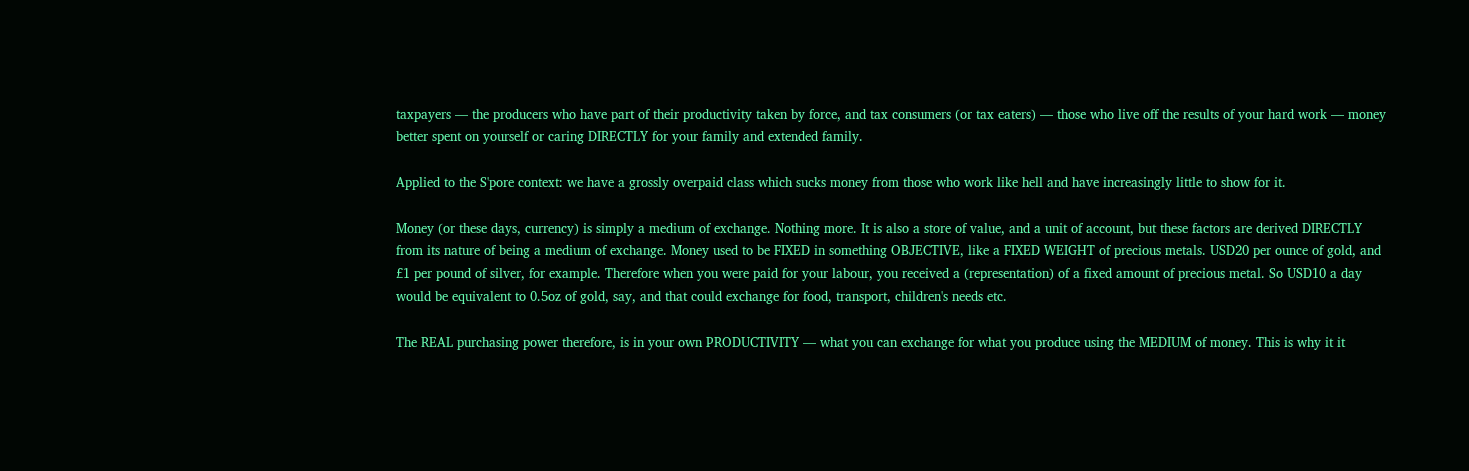taxpayers — the producers who have part of their productivity taken by force, and tax consumers (or tax eaters) — those who live off the results of your hard work — money better spent on yourself or caring DIRECTLY for your family and extended family.

Applied to the S'pore context: we have a grossly overpaid class which sucks money from those who work like hell and have increasingly little to show for it.

Money (or these days, currency) is simply a medium of exchange. Nothing more. It is also a store of value, and a unit of account, but these factors are derived DIRECTLY from its nature of being a medium of exchange. Money used to be FIXED in something OBJECTIVE, like a FIXED WEIGHT of precious metals. USD20 per ounce of gold, and £1 per pound of silver, for example. Therefore when you were paid for your labour, you received a (representation) of a fixed amount of precious metal. So USD10 a day would be equivalent to 0.5oz of gold, say, and that could exchange for food, transport, children's needs etc.

The REAL purchasing power therefore, is in your own PRODUCTIVITY — what you can exchange for what you produce using the MEDIUM of money. This is why it it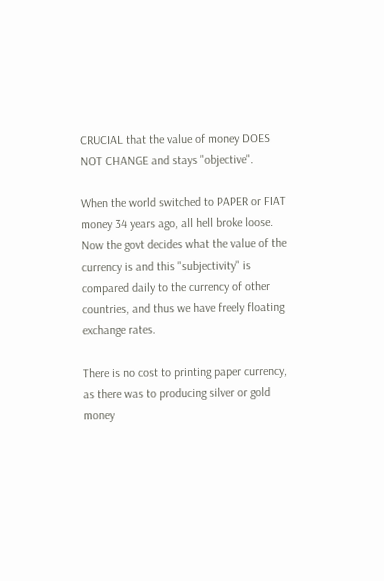CRUCIAL that the value of money DOES NOT CHANGE and stays "objective".

When the world switched to PAPER or FIAT money 34 years ago, all hell broke loose. Now the govt decides what the value of the currency is and this "subjectivity" is compared daily to the currency of other countries, and thus we have freely floating exchange rates.

There is no cost to printing paper currency, as there was to producing silver or gold money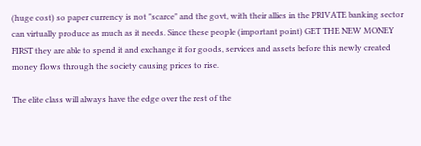(huge cost) so paper currency is not "scarce" and the govt, with their allies in the PRIVATE banking sector can virtually produce as much as it needs. Since these people (important point) GET THE NEW MONEY FIRST they are able to spend it and exchange it for goods, services and assets before this newly created money flows through the society causing prices to rise.

The elite class will always have the edge over the rest of the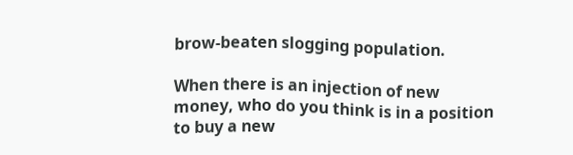brow-beaten slogging population.

When there is an injection of new money, who do you think is in a position to buy a new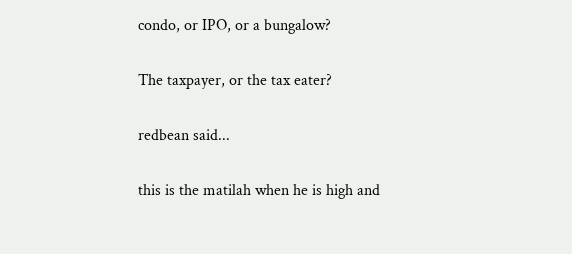condo, or IPO, or a bungalow?

The taxpayer, or the tax eater?

redbean said...

this is the matilah when he is high and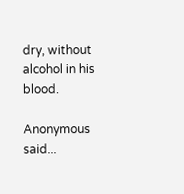dry, without alcohol in his blood.

Anonymous said...